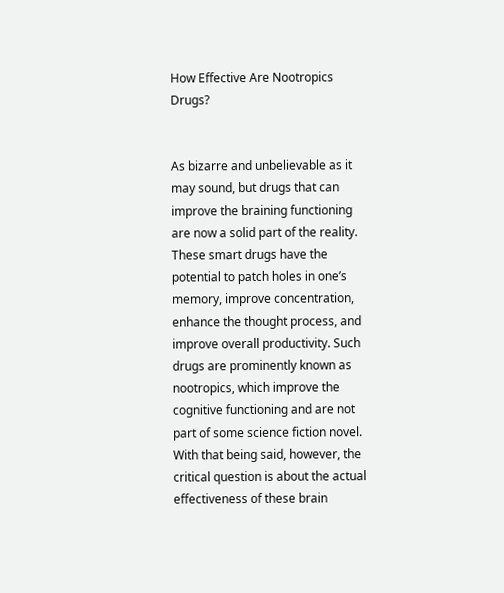How Effective Are Nootropics Drugs?


As bizarre and unbelievable as it may sound, but drugs that can improve the braining functioning are now a solid part of the reality. These smart drugs have the potential to patch holes in one’s memory, improve concentration, enhance the thought process, and improve overall productivity. Such drugs are prominently known as nootropics, which improve the cognitive functioning and are not part of some science fiction novel. With that being said, however, the critical question is about the actual effectiveness of these brain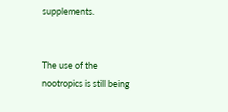supplements.


The use of the nootropics is still being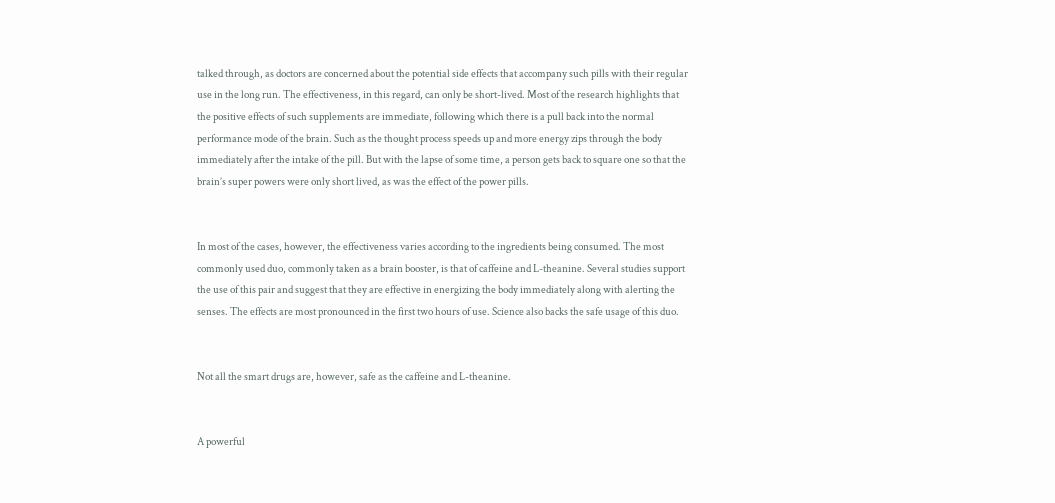talked through, as doctors are concerned about the potential side effects that accompany such pills with their regular use in the long run. The effectiveness, in this regard, can only be short-lived. Most of the research highlights that the positive effects of such supplements are immediate, following which there is a pull back into the normal performance mode of the brain. Such as the thought process speeds up and more energy zips through the body immediately after the intake of the pill. But with the lapse of some time, a person gets back to square one so that the brain’s super powers were only short lived, as was the effect of the power pills.


In most of the cases, however, the effectiveness varies according to the ingredients being consumed. The most commonly used duo, commonly taken as a brain booster, is that of caffeine and L-theanine. Several studies support the use of this pair and suggest that they are effective in energizing the body immediately along with alerting the senses. The effects are most pronounced in the first two hours of use. Science also backs the safe usage of this duo.


Not all the smart drugs are, however, safe as the caffeine and L-theanine.


A powerful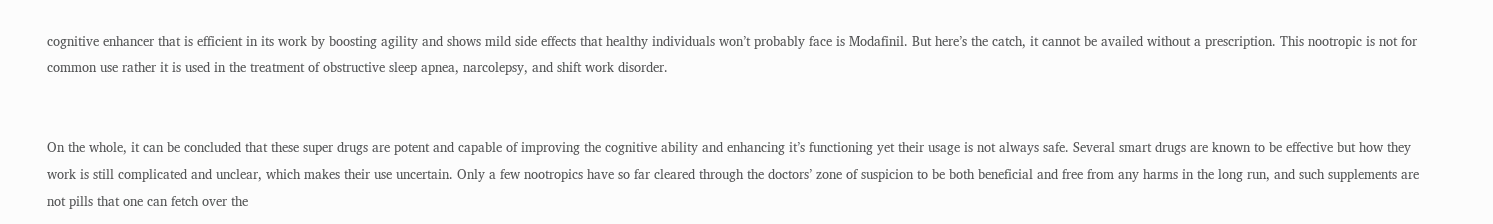cognitive enhancer that is efficient in its work by boosting agility and shows mild side effects that healthy individuals won’t probably face is Modafinil. But here’s the catch, it cannot be availed without a prescription. This nootropic is not for common use rather it is used in the treatment of obstructive sleep apnea, narcolepsy, and shift work disorder.


On the whole, it can be concluded that these super drugs are potent and capable of improving the cognitive ability and enhancing it’s functioning yet their usage is not always safe. Several smart drugs are known to be effective but how they work is still complicated and unclear, which makes their use uncertain. Only a few nootropics have so far cleared through the doctors’ zone of suspicion to be both beneficial and free from any harms in the long run, and such supplements are not pills that one can fetch over the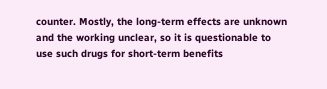counter. Mostly, the long-term effects are unknown and the working unclear, so it is questionable to use such drugs for short-term benefits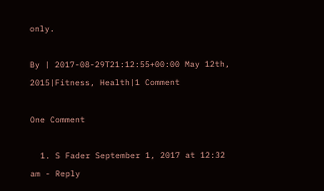only.

By | 2017-08-29T21:12:55+00:00 May 12th, 2015|Fitness, Health|1 Comment

One Comment

  1. S Fader September 1, 2017 at 12:32 am - Reply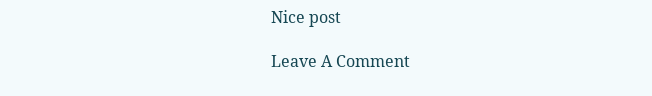Nice post

Leave A Comment